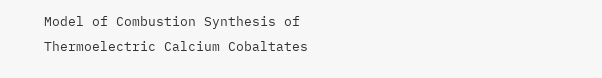Model of Combustion Synthesis of Thermoelectric Calcium Cobaltates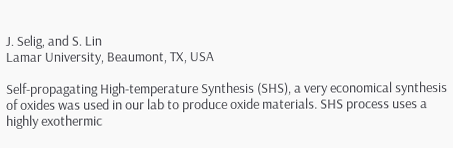J. Selig, and S. Lin
Lamar University, Beaumont, TX, USA

Self-propagating High-temperature Synthesis (SHS), a very economical synthesis of oxides was used in our lab to produce oxide materials. SHS process uses a highly exothermic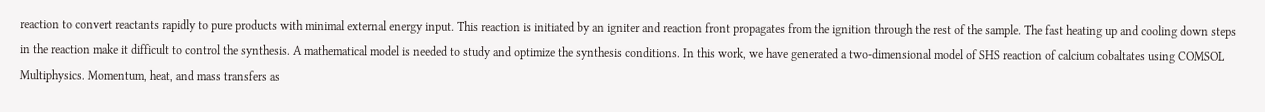reaction to convert reactants rapidly to pure products with minimal external energy input. This reaction is initiated by an igniter and reaction front propagates from the ignition through the rest of the sample. The fast heating up and cooling down steps in the reaction make it difficult to control the synthesis. A mathematical model is needed to study and optimize the synthesis conditions. In this work, we have generated a two-dimensional model of SHS reaction of calcium cobaltates using COMSOL Multiphysics. Momentum, heat, and mass transfers as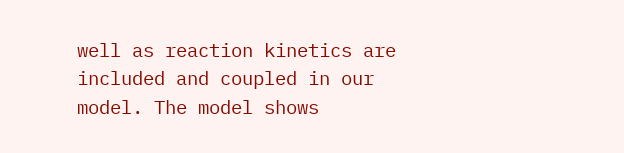well as reaction kinetics are included and coupled in our model. The model shows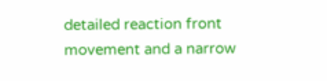detailed reaction front movement and a narrow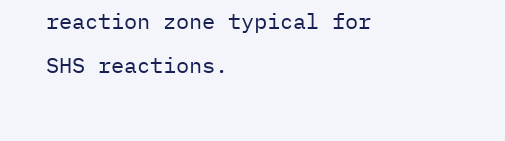reaction zone typical for SHS reactions.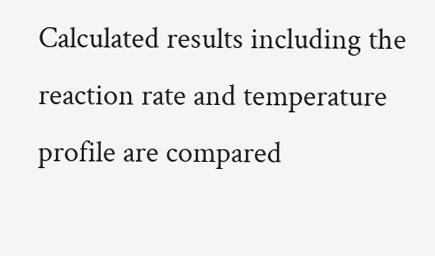Calculated results including the reaction rate and temperature profile are compared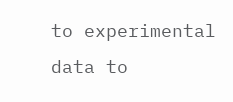to experimental data to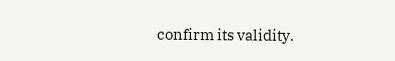confirm its validity.